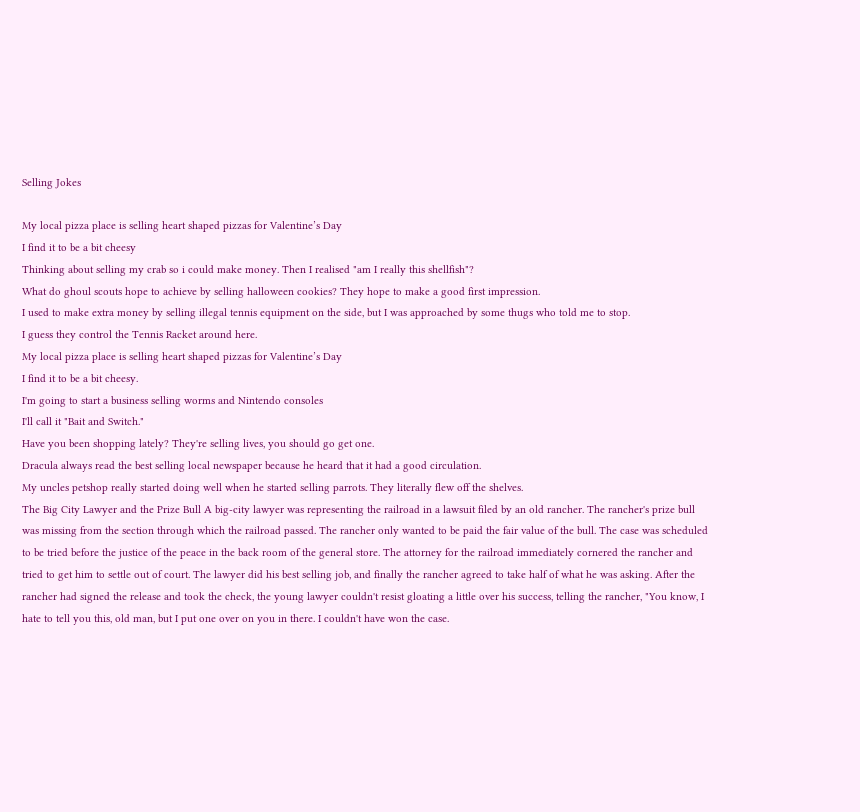Selling Jokes

My local pizza place is selling heart shaped pizzas for Valentine’s Day
I find it to be a bit cheesy
Thinking about selling my crab so i could make money. Then I realised "am I really this shellfish"?
What do ghoul scouts hope to achieve by selling halloween cookies? They hope to make a good first impression.
I used to make extra money by selling illegal tennis equipment on the side, but I was approached by some thugs who told me to stop.
I guess they control the Tennis Racket around here.
My local pizza place is selling heart shaped pizzas for Valentine’s Day
I find it to be a bit cheesy.
I'm going to start a business selling worms and Nintendo consoles
I'll call it "Bait and Switch."
Have you been shopping lately? They're selling lives, you should go get one.
Dracula always read the best selling local newspaper because he heard that it had a good circulation.
My uncles petshop really started doing well when he started selling parrots. They literally flew off the shelves.
The Big City Lawyer and the Prize Bull A big-city lawyer was representing the railroad in a lawsuit filed by an old rancher. The rancher's prize bull was missing from the section through which the railroad passed. The rancher only wanted to be paid the fair value of the bull. The case was scheduled to be tried before the justice of the peace in the back room of the general store. The attorney for the railroad immediately cornered the rancher and tried to get him to settle out of court. The lawyer did his best selling job, and finally the rancher agreed to take half of what he was asking. After the rancher had signed the release and took the check, the young lawyer couldn't resist gloating a little over his success, telling the rancher, "You know, I hate to tell you this, old man, but I put one over on you in there. I couldn't have won the case.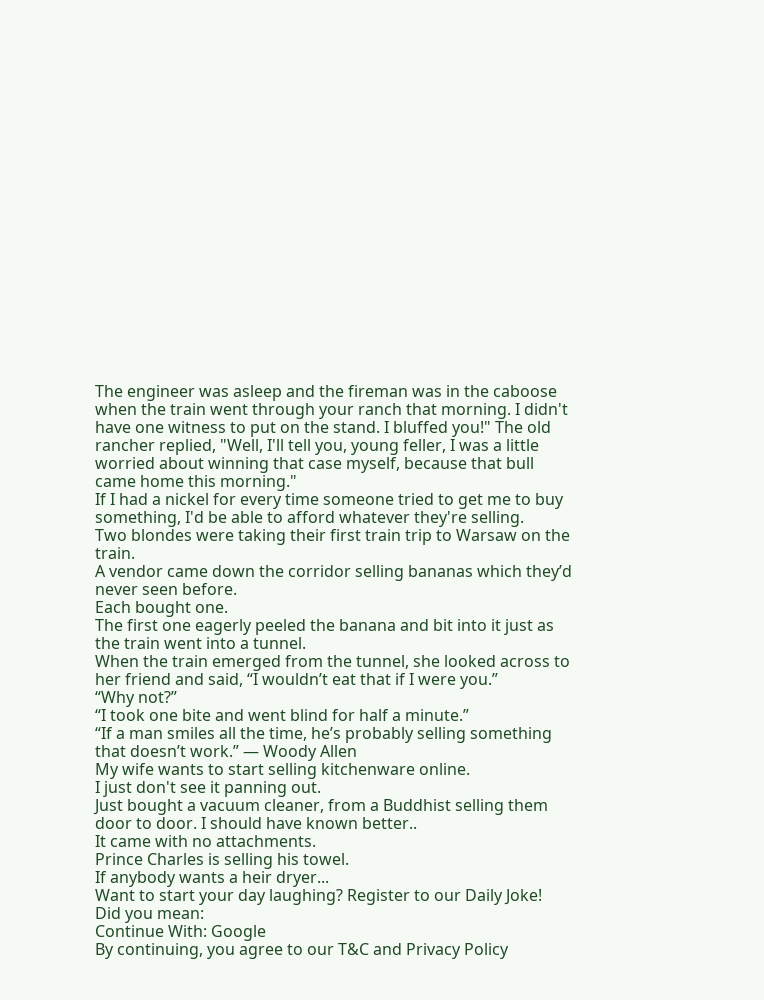The engineer was asleep and the fireman was in the caboose when the train went through your ranch that morning. I didn't have one witness to put on the stand. I bluffed you!" The old rancher replied, "Well, I'll tell you, young feller, I was a little worried about winning that case myself, because that bull came home this morning."
If I had a nickel for every time someone tried to get me to buy something, I'd be able to afford whatever they're selling.
Two blondes were taking their first train trip to Warsaw on the train.
A vendor came down the corridor selling bananas which they’d never seen before.
Each bought one.
The first one eagerly peeled the banana and bit into it just as the train went into a tunnel.
When the train emerged from the tunnel, she looked across to her friend and said, “I wouldn’t eat that if I were you.”
“Why not?”
“I took one bite and went blind for half a minute.”
“If a man smiles all the time, he’s probably selling something that doesn’t work.” — Woody Allen
My wife wants to start selling kitchenware online.
I just don't see it panning out.
Just bought a vacuum cleaner, from a Buddhist selling them door to door. I should have known better..
It came with no attachments.
Prince Charles is selling his towel.
If anybody wants a heir dryer...
Want to start your day laughing? Register to our Daily Joke!
Did you mean:
Continue With: Google
By continuing, you agree to our T&C and Privacy Policy